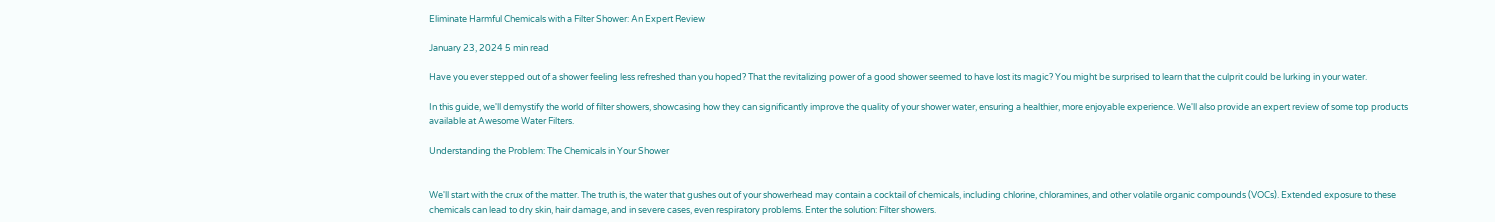Eliminate Harmful Chemicals with a Filter Shower: An Expert Review

January 23, 2024 5 min read

Have you ever stepped out of a shower feeling less refreshed than you hoped? That the revitalizing power of a good shower seemed to have lost its magic? You might be surprised to learn that the culprit could be lurking in your water.

In this guide, we'll demystify the world of filter showers, showcasing how they can significantly improve the quality of your shower water, ensuring a healthier, more enjoyable experience. We'll also provide an expert review of some top products available at Awesome Water Filters.

Understanding the Problem: The Chemicals in Your Shower


We'll start with the crux of the matter. The truth is, the water that gushes out of your showerhead may contain a cocktail of chemicals, including chlorine, chloramines, and other volatile organic compounds (VOCs). Extended exposure to these chemicals can lead to dry skin, hair damage, and in severe cases, even respiratory problems. Enter the solution: Filter showers.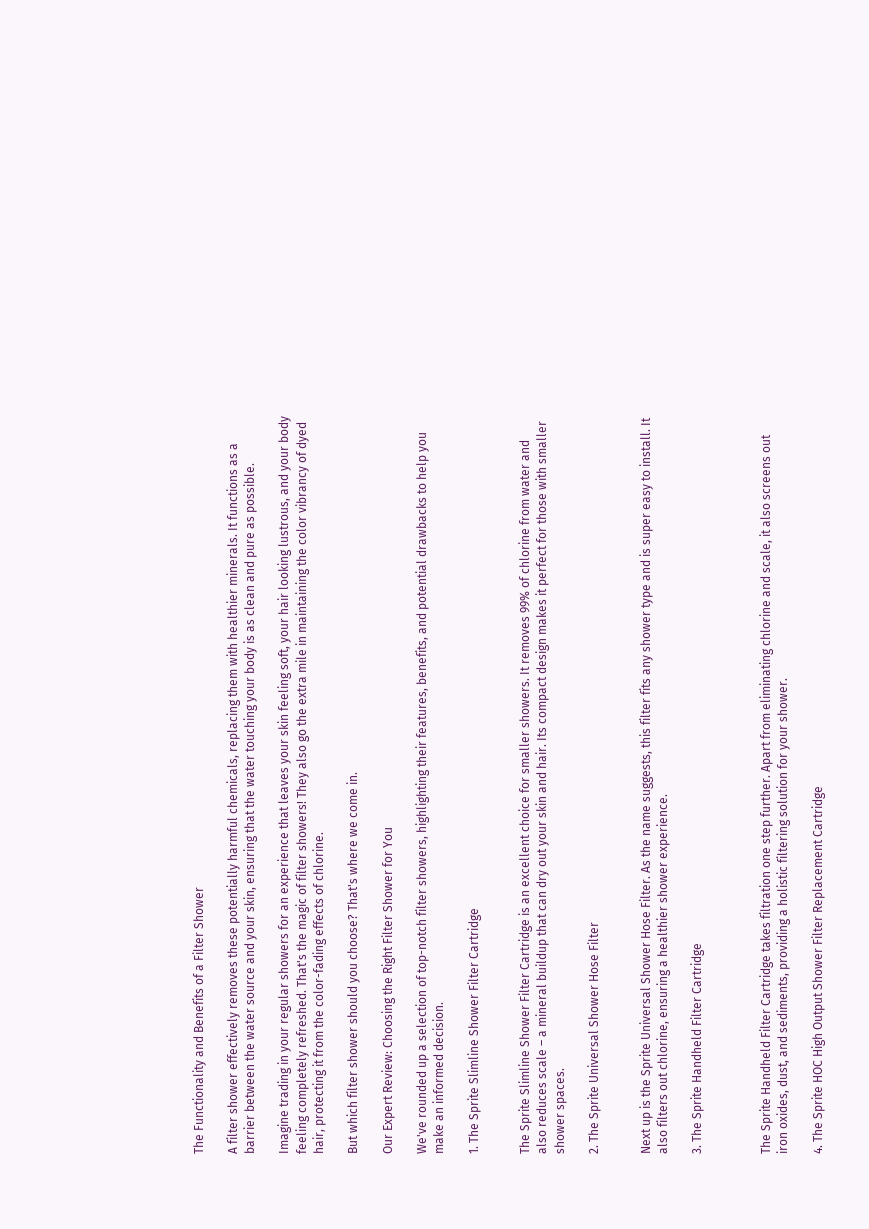The Functionality and Benefits of a Filter Shower

A filter shower effectively removes these potentially harmful chemicals, replacing them with healthier minerals. It functions as a barrier between the water source and your skin, ensuring that the water touching your body is as clean and pure as possible.

Imagine trading in your regular showers for an experience that leaves your skin feeling soft, your hair looking lustrous, and your body feeling completely refreshed. That's the magic of filter showers! They also go the extra mile in maintaining the color vibrancy of dyed hair, protecting it from the color-fading effects of chlorine.

But which filter shower should you choose? That's where we come in.

Our Expert Review: Choosing the Right Filter Shower for You

We've rounded up a selection of top-notch filter showers, highlighting their features, benefits, and potential drawbacks to help you make an informed decision.

1. The Sprite Slimline Shower Filter Cartridge


The Sprite Slimline Shower Filter Cartridge is an excellent choice for smaller showers. It removes 99% of chlorine from water and also reduces scale – a mineral buildup that can dry out your skin and hair. Its compact design makes it perfect for those with smaller shower spaces.

2. The Sprite Universal Shower Hose Filter


Next up is the Sprite Universal Shower Hose Filter. As the name suggests, this filter fits any shower type and is super easy to install. It also filters out chlorine, ensuring a healthier shower experience.

3. The Sprite Handheld Filter Cartridge



The Sprite Handheld Filter Cartridge takes filtration one step further. Apart from eliminating chlorine and scale, it also screens out iron oxides, dust, and sediments, providing a holistic filtering solution for your shower.

4. The Sprite HOC High Output Shower Filter Replacement Cartridge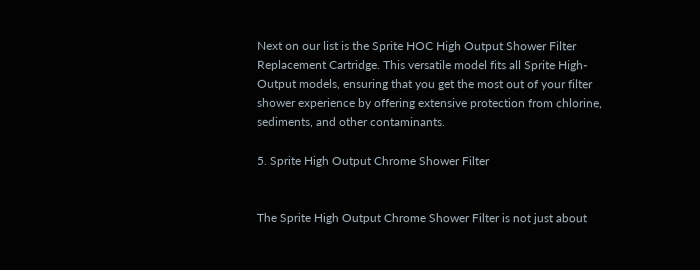Next on our list is the Sprite HOC High Output Shower Filter Replacement Cartridge. This versatile model fits all Sprite High-Output models, ensuring that you get the most out of your filter shower experience by offering extensive protection from chlorine, sediments, and other contaminants.

5. Sprite High Output Chrome Shower Filter


The Sprite High Output Chrome Shower Filter is not just about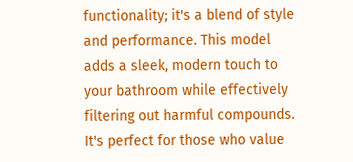functionality; it's a blend of style and performance. This model adds a sleek, modern touch to your bathroom while effectively filtering out harmful compounds. It's perfect for those who value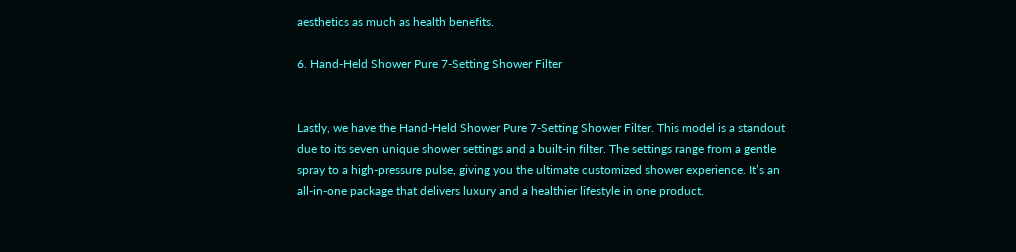aesthetics as much as health benefits.

6. Hand-Held Shower Pure 7-Setting Shower Filter


Lastly, we have the Hand-Held Shower Pure 7-Setting Shower Filter. This model is a standout due to its seven unique shower settings and a built-in filter. The settings range from a gentle spray to a high-pressure pulse, giving you the ultimate customized shower experience. It’s an all-in-one package that delivers luxury and a healthier lifestyle in one product.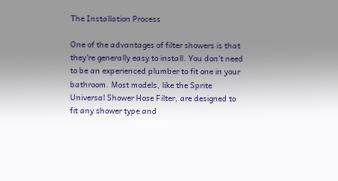The Installation Process

One of the advantages of filter showers is that they're generally easy to install. You don't need to be an experienced plumber to fit one in your bathroom. Most models, like the Sprite Universal Shower Hose Filter, are designed to fit any shower type and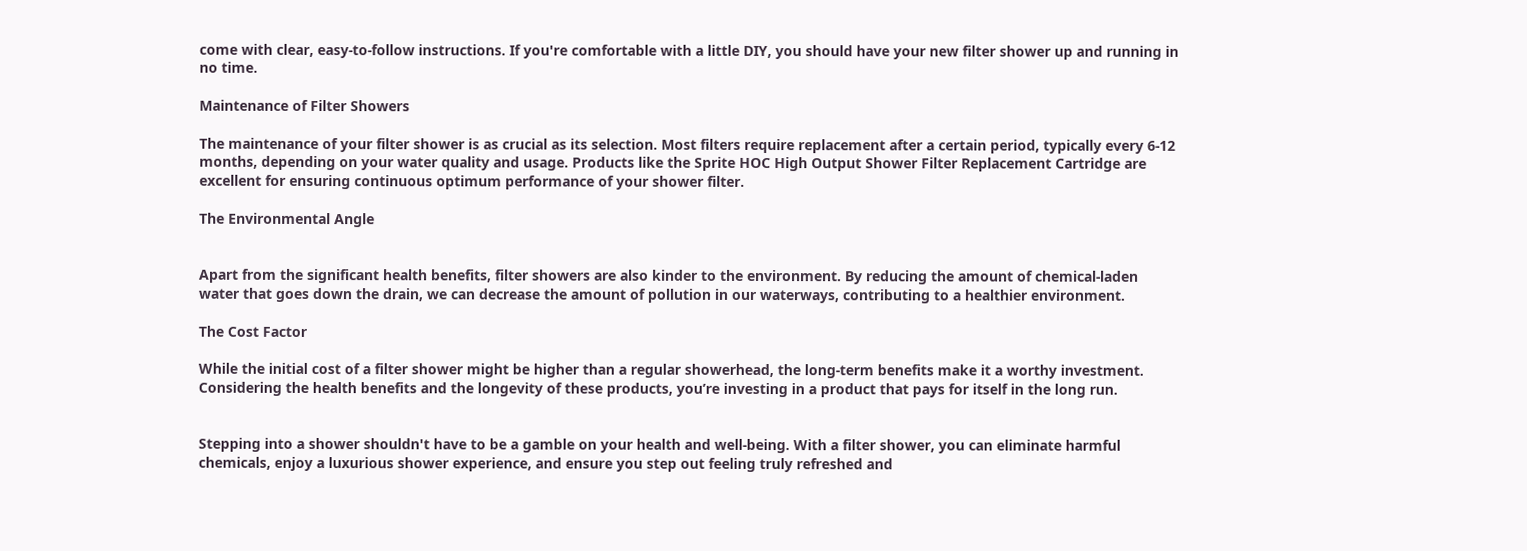come with clear, easy-to-follow instructions. If you're comfortable with a little DIY, you should have your new filter shower up and running in no time.

Maintenance of Filter Showers

The maintenance of your filter shower is as crucial as its selection. Most filters require replacement after a certain period, typically every 6-12 months, depending on your water quality and usage. Products like the Sprite HOC High Output Shower Filter Replacement Cartridge are excellent for ensuring continuous optimum performance of your shower filter.

The Environmental Angle


Apart from the significant health benefits, filter showers are also kinder to the environment. By reducing the amount of chemical-laden water that goes down the drain, we can decrease the amount of pollution in our waterways, contributing to a healthier environment.

The Cost Factor

While the initial cost of a filter shower might be higher than a regular showerhead, the long-term benefits make it a worthy investment. Considering the health benefits and the longevity of these products, you’re investing in a product that pays for itself in the long run.


Stepping into a shower shouldn't have to be a gamble on your health and well-being. With a filter shower, you can eliminate harmful chemicals, enjoy a luxurious shower experience, and ensure you step out feeling truly refreshed and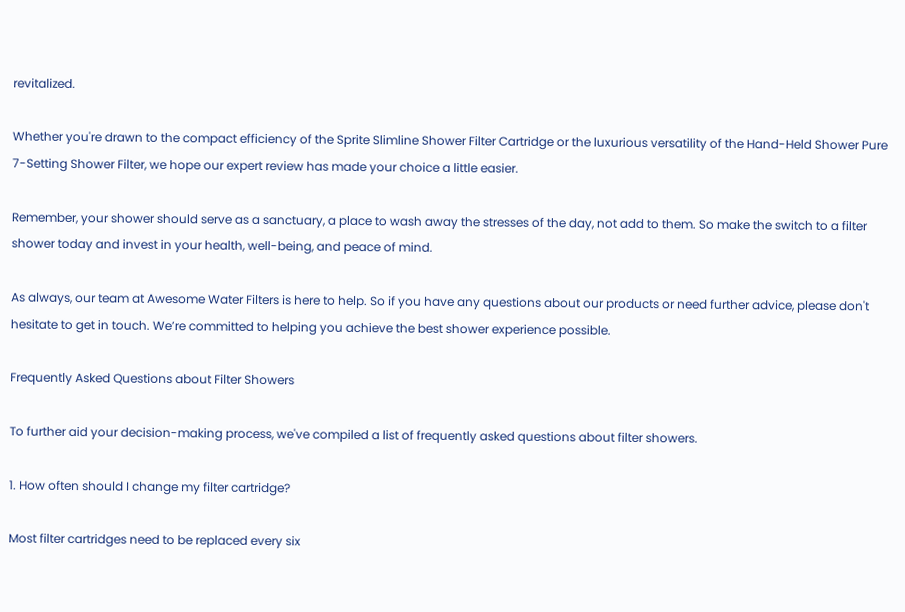revitalized.

Whether you're drawn to the compact efficiency of the Sprite Slimline Shower Filter Cartridge or the luxurious versatility of the Hand-Held Shower Pure 7-Setting Shower Filter, we hope our expert review has made your choice a little easier.

Remember, your shower should serve as a sanctuary, a place to wash away the stresses of the day, not add to them. So make the switch to a filter shower today and invest in your health, well-being, and peace of mind.

As always, our team at Awesome Water Filters is here to help. So if you have any questions about our products or need further advice, please don't hesitate to get in touch. We’re committed to helping you achieve the best shower experience possible.

Frequently Asked Questions about Filter Showers

To further aid your decision-making process, we've compiled a list of frequently asked questions about filter showers.

1. How often should I change my filter cartridge?

Most filter cartridges need to be replaced every six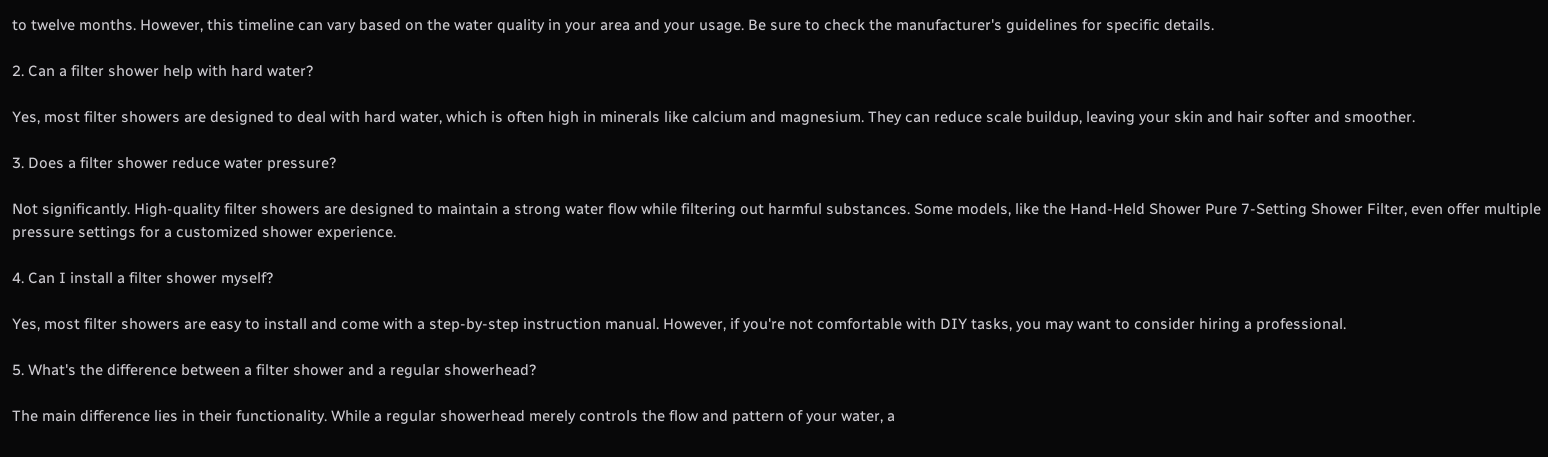to twelve months. However, this timeline can vary based on the water quality in your area and your usage. Be sure to check the manufacturer's guidelines for specific details.

2. Can a filter shower help with hard water?

Yes, most filter showers are designed to deal with hard water, which is often high in minerals like calcium and magnesium. They can reduce scale buildup, leaving your skin and hair softer and smoother.

3. Does a filter shower reduce water pressure?

Not significantly. High-quality filter showers are designed to maintain a strong water flow while filtering out harmful substances. Some models, like the Hand-Held Shower Pure 7-Setting Shower Filter, even offer multiple pressure settings for a customized shower experience.

4. Can I install a filter shower myself?

Yes, most filter showers are easy to install and come with a step-by-step instruction manual. However, if you're not comfortable with DIY tasks, you may want to consider hiring a professional.

5. What's the difference between a filter shower and a regular showerhead?

The main difference lies in their functionality. While a regular showerhead merely controls the flow and pattern of your water, a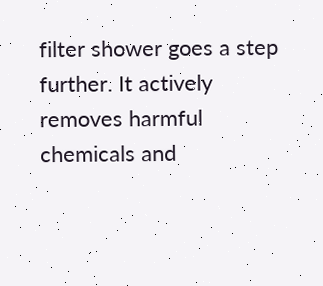filter shower goes a step further. It actively removes harmful chemicals and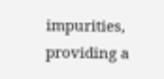impurities, providing a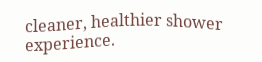cleaner, healthier shower experience.